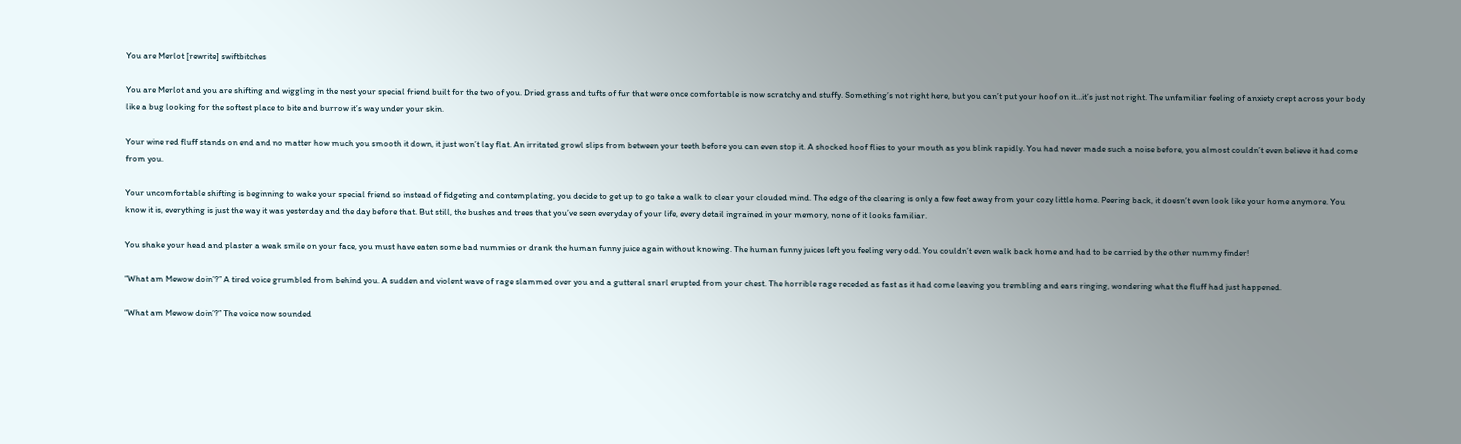You are Merlot [rewrite] swiftbitches

You are Merlot and you are shifting and wiggling in the nest your special friend built for the two of you. Dried grass and tufts of fur that were once comfortable is now scratchy and stuffy. Something’s not right here, but you can’t put your hoof on it…it’s just not right. The unfamiliar feeling of anxiety crept across your body like a bug looking for the softest place to bite and burrow it’s way under your skin.

Your wine red fluff stands on end and no matter how much you smooth it down, it just won’t lay flat. An irritated growl slips from between your teeth before you can even stop it. A shocked hoof flies to your mouth as you blink rapidly. You had never made such a noise before, you almost couldn’t even believe it had come from you.

Your uncomfortable shifting is beginning to wake your special friend so instead of fidgeting and contemplating, you decide to get up to go take a walk to clear your clouded mind. The edge of the clearing is only a few feet away from your cozy little home. Peering back, it doesn’t even look like your home anymore. You know it is, everything is just the way it was yesterday and the day before that. But still, the bushes and trees that you’ve seen everyday of your life, every detail ingrained in your memory, none of it looks familiar.

You shake your head and plaster a weak smile on your face, you must have eaten some bad nummies or drank the human funny juice again without knowing. The human funny juices left you feeling very odd. You couldn’t even walk back home and had to be carried by the other nummy finder!

“What am Mewow doin’?” A tired voice grumbled from behind you. A sudden and violent wave of rage slammed over you and a gutteral snarl erupted from your chest. The horrible rage receded as fast as it had come leaving you trembling and ears ringing, wondering what the fluff had just happened.

“What am Mewow doin’?” The voice now sounded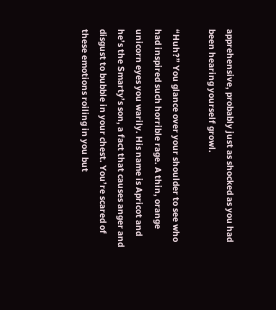apprehensive, probably just as shocked as you had been hearing yourself growl.

“Huh?” You glance over your shoulder to see who had inspired such horrible rage. A thin, orange unicorn eyes you warily. His name is Apricot and he’s the Smarty’s son, a fact that causes anger and disgust to bubble in your chest. You’re scared of these emotions roiling in you but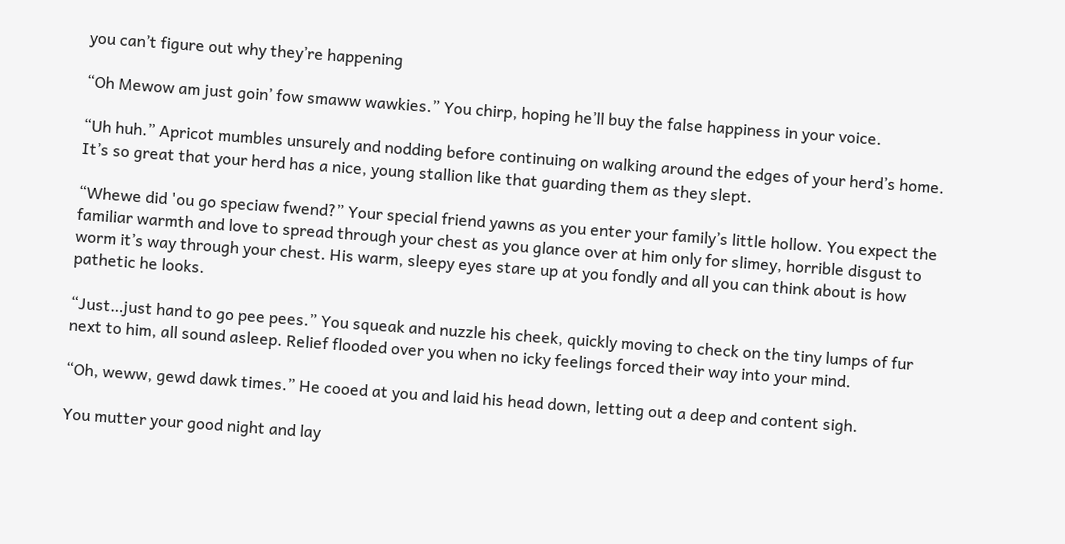you can’t figure out why they’re happening

“Oh Mewow am just goin’ fow smaww wawkies.” You chirp, hoping he’ll buy the false happiness in your voice.

“Uh huh.” Apricot mumbles unsurely and nodding before continuing on walking around the edges of your herd’s home. It’s so great that your herd has a nice, young stallion like that guarding them as they slept.

“Whewe did 'ou go speciaw fwend?” Your special friend yawns as you enter your family’s little hollow. You expect the familiar warmth and love to spread through your chest as you glance over at him only for slimey, horrible disgust to worm it’s way through your chest. His warm, sleepy eyes stare up at you fondly and all you can think about is how pathetic he looks.

“Just…just hand to go pee pees.” You squeak and nuzzle his cheek, quickly moving to check on the tiny lumps of fur next to him, all sound asleep. Relief flooded over you when no icky feelings forced their way into your mind.

“Oh, weww, gewd dawk times.” He cooed at you and laid his head down, letting out a deep and content sigh.

You mutter your good night and lay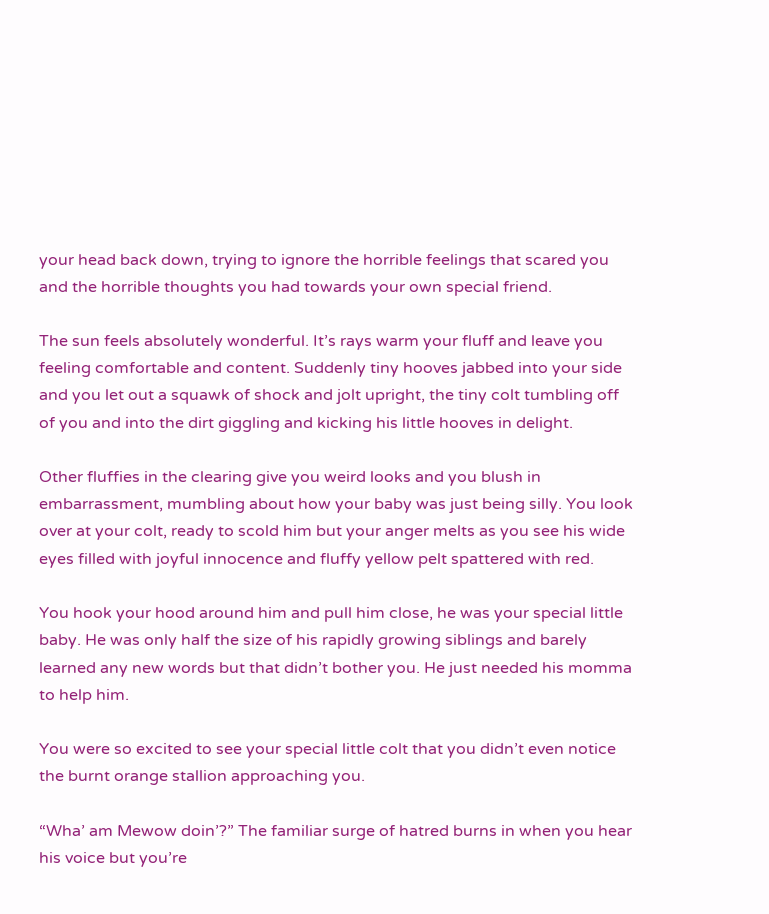your head back down, trying to ignore the horrible feelings that scared you and the horrible thoughts you had towards your own special friend.

The sun feels absolutely wonderful. It’s rays warm your fluff and leave you feeling comfortable and content. Suddenly tiny hooves jabbed into your side and you let out a squawk of shock and jolt upright, the tiny colt tumbling off of you and into the dirt giggling and kicking his little hooves in delight.

Other fluffies in the clearing give you weird looks and you blush in embarrassment, mumbling about how your baby was just being silly. You look over at your colt, ready to scold him but your anger melts as you see his wide eyes filled with joyful innocence and fluffy yellow pelt spattered with red.

You hook your hood around him and pull him close, he was your special little baby. He was only half the size of his rapidly growing siblings and barely learned any new words but that didn’t bother you. He just needed his momma to help him.

You were so excited to see your special little colt that you didn’t even notice the burnt orange stallion approaching you.

“Wha’ am Mewow doin’?” The familiar surge of hatred burns in when you hear his voice but you’re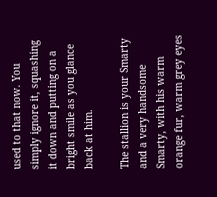used to that now. You simply ignore it, squashing it down and putting on a bright smile as you glance back at him.

The stallion is your Smarty and a very handsome Smarty, with his warm orange fur, warm grey eyes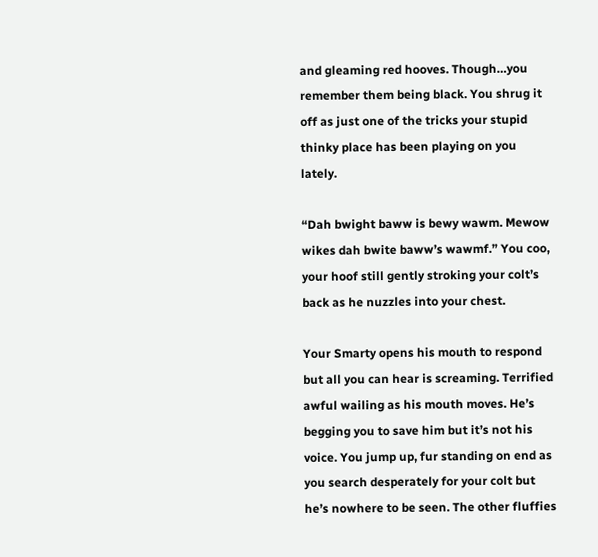and gleaming red hooves. Though…you remember them being black. You shrug it off as just one of the tricks your stupid thinky place has been playing on you lately.

“Dah bwight baww is bewy wawm. Mewow wikes dah bwite baww’s wawmf.” You coo, your hoof still gently stroking your colt’s back as he nuzzles into your chest.

Your Smarty opens his mouth to respond but all you can hear is screaming. Terrified awful wailing as his mouth moves. He’s begging you to save him but it’s not his voice. You jump up, fur standing on end as you search desperately for your colt but he’s nowhere to be seen. The other fluffies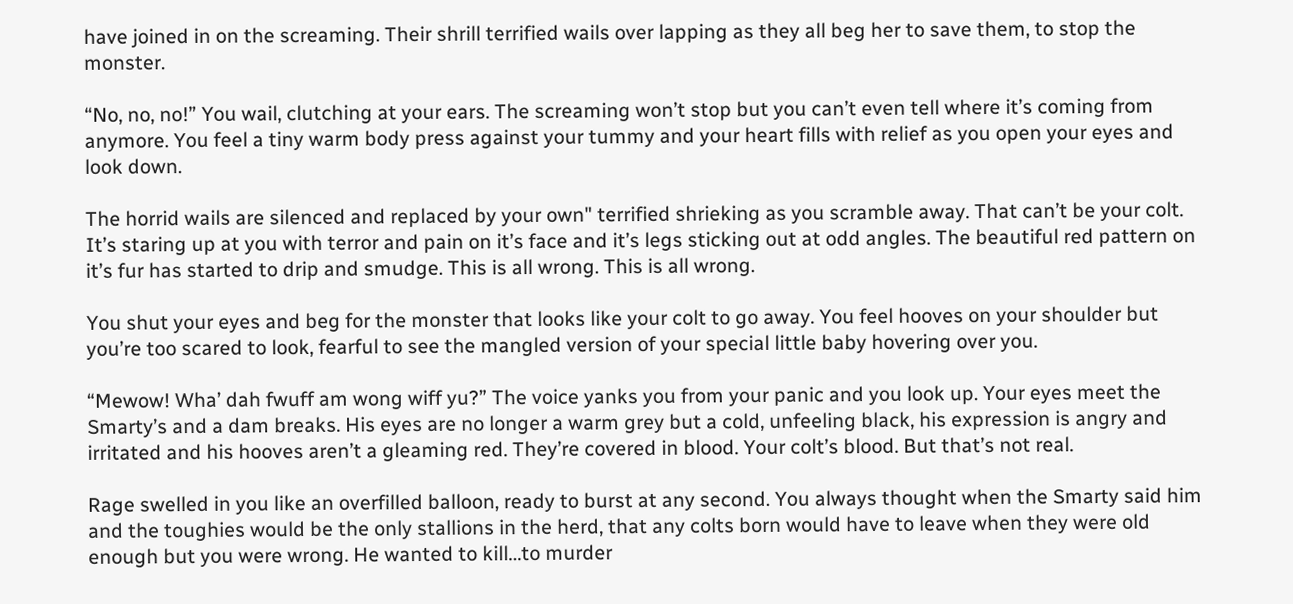have joined in on the screaming. Their shrill terrified wails over lapping as they all beg her to save them, to stop the monster.

“No, no, no!” You wail, clutching at your ears. The screaming won’t stop but you can’t even tell where it’s coming from anymore. You feel a tiny warm body press against your tummy and your heart fills with relief as you open your eyes and look down.

The horrid wails are silenced and replaced by your own" terrified shrieking as you scramble away. That can’t be your colt. It’s staring up at you with terror and pain on it’s face and it’s legs sticking out at odd angles. The beautiful red pattern on it’s fur has started to drip and smudge. This is all wrong. This is all wrong.

You shut your eyes and beg for the monster that looks like your colt to go away. You feel hooves on your shoulder but you’re too scared to look, fearful to see the mangled version of your special little baby hovering over you.

“Mewow! Wha’ dah fwuff am wong wiff yu?” The voice yanks you from your panic and you look up. Your eyes meet the Smarty’s and a dam breaks. His eyes are no longer a warm grey but a cold, unfeeling black, his expression is angry and irritated and his hooves aren’t a gleaming red. They’re covered in blood. Your colt’s blood. But that’s not real.

Rage swelled in you like an overfilled balloon, ready to burst at any second. You always thought when the Smarty said him and the toughies would be the only stallions in the herd, that any colts born would have to leave when they were old enough but you were wrong. He wanted to kill…to murder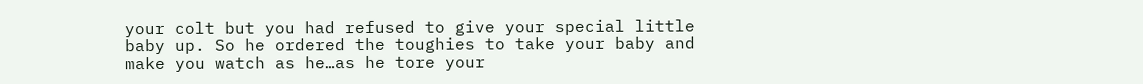your colt but you had refused to give your special little baby up. So he ordered the toughies to take your baby and make you watch as he…as he tore your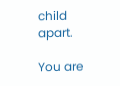child apart.

You are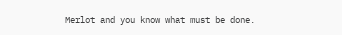Merlot and you know what must be done.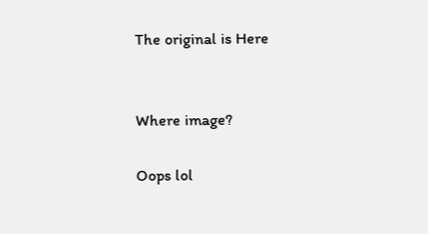The original is Here


Where image?

Oops lol